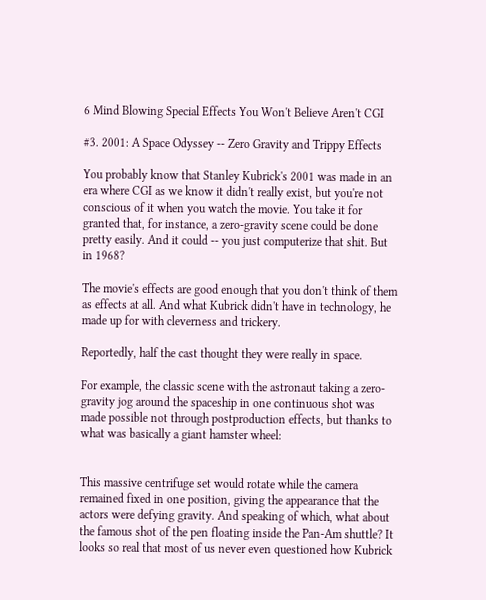6 Mind Blowing Special Effects You Won't Believe Aren't CGI

#3. 2001: A Space Odyssey -- Zero Gravity and Trippy Effects

You probably know that Stanley Kubrick's 2001 was made in an era where CGI as we know it didn't really exist, but you're not conscious of it when you watch the movie. You take it for granted that, for instance, a zero-gravity scene could be done pretty easily. And it could -- you just computerize that shit. But in 1968?

The movie's effects are good enough that you don't think of them as effects at all. And what Kubrick didn't have in technology, he made up for with cleverness and trickery.

Reportedly, half the cast thought they were really in space.

For example, the classic scene with the astronaut taking a zero-gravity jog around the spaceship in one continuous shot was made possible not through postproduction effects, but thanks to what was basically a giant hamster wheel:


This massive centrifuge set would rotate while the camera remained fixed in one position, giving the appearance that the actors were defying gravity. And speaking of which, what about the famous shot of the pen floating inside the Pan-Am shuttle? It looks so real that most of us never even questioned how Kubrick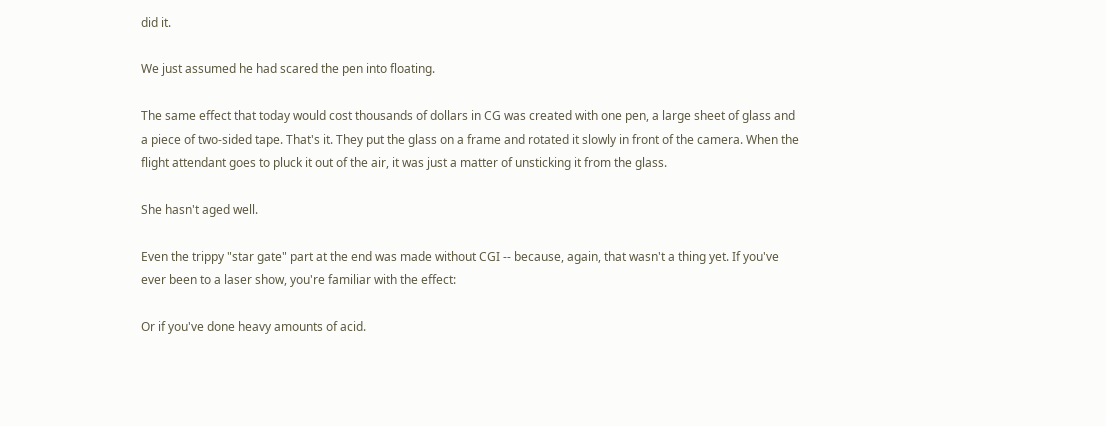did it.

We just assumed he had scared the pen into floating.

The same effect that today would cost thousands of dollars in CG was created with one pen, a large sheet of glass and a piece of two-sided tape. That's it. They put the glass on a frame and rotated it slowly in front of the camera. When the flight attendant goes to pluck it out of the air, it was just a matter of unsticking it from the glass.

She hasn't aged well.

Even the trippy "star gate" part at the end was made without CGI -- because, again, that wasn't a thing yet. If you've ever been to a laser show, you're familiar with the effect:

Or if you've done heavy amounts of acid.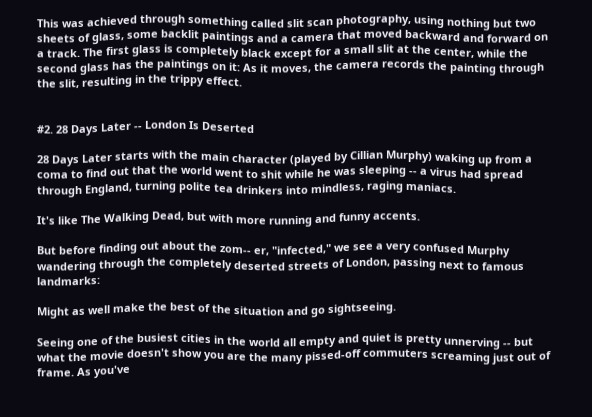This was achieved through something called slit scan photography, using nothing but two sheets of glass, some backlit paintings and a camera that moved backward and forward on a track. The first glass is completely black except for a small slit at the center, while the second glass has the paintings on it: As it moves, the camera records the painting through the slit, resulting in the trippy effect.


#2. 28 Days Later -- London Is Deserted

28 Days Later starts with the main character (played by Cillian Murphy) waking up from a coma to find out that the world went to shit while he was sleeping -- a virus had spread through England, turning polite tea drinkers into mindless, raging maniacs.

It's like The Walking Dead, but with more running and funny accents.

But before finding out about the zom-- er, "infected," we see a very confused Murphy wandering through the completely deserted streets of London, passing next to famous landmarks:

Might as well make the best of the situation and go sightseeing.

Seeing one of the busiest cities in the world all empty and quiet is pretty unnerving -- but what the movie doesn't show you are the many pissed-off commuters screaming just out of frame. As you've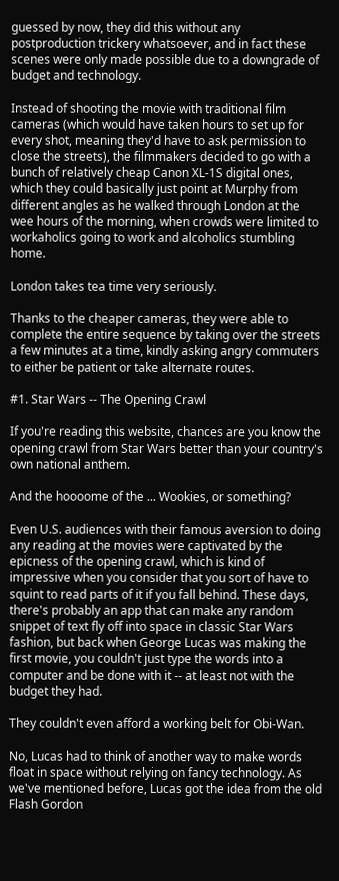guessed by now, they did this without any postproduction trickery whatsoever, and in fact these scenes were only made possible due to a downgrade of budget and technology.

Instead of shooting the movie with traditional film cameras (which would have taken hours to set up for every shot, meaning they'd have to ask permission to close the streets), the filmmakers decided to go with a bunch of relatively cheap Canon XL-1S digital ones, which they could basically just point at Murphy from different angles as he walked through London at the wee hours of the morning, when crowds were limited to workaholics going to work and alcoholics stumbling home.

London takes tea time very seriously.

Thanks to the cheaper cameras, they were able to complete the entire sequence by taking over the streets a few minutes at a time, kindly asking angry commuters to either be patient or take alternate routes.

#1. Star Wars -- The Opening Crawl

If you're reading this website, chances are you know the opening crawl from Star Wars better than your country's own national anthem.

And the hoooome of the ... Wookies, or something?

Even U.S. audiences with their famous aversion to doing any reading at the movies were captivated by the epicness of the opening crawl, which is kind of impressive when you consider that you sort of have to squint to read parts of it if you fall behind. These days, there's probably an app that can make any random snippet of text fly off into space in classic Star Wars fashion, but back when George Lucas was making the first movie, you couldn't just type the words into a computer and be done with it -- at least not with the budget they had.

They couldn't even afford a working belt for Obi-Wan.

No, Lucas had to think of another way to make words float in space without relying on fancy technology. As we've mentioned before, Lucas got the idea from the old Flash Gordon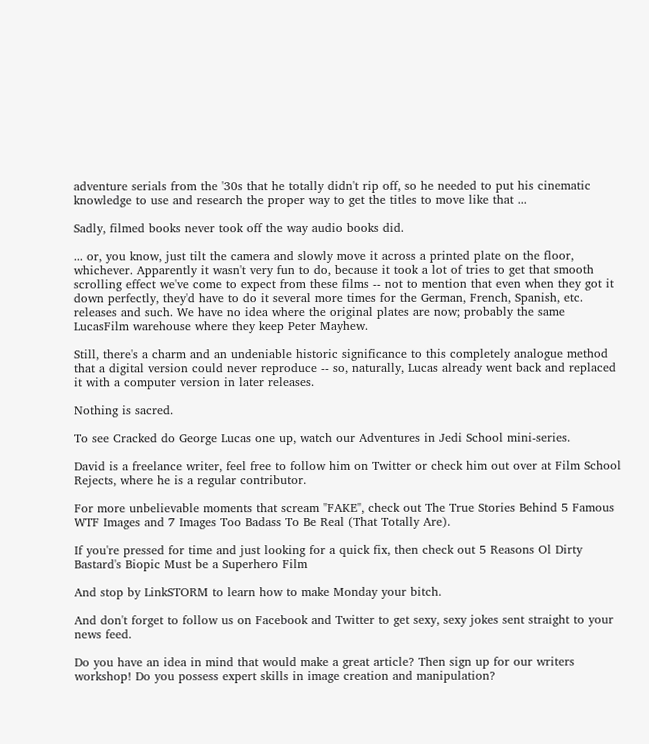adventure serials from the '30s that he totally didn't rip off, so he needed to put his cinematic knowledge to use and research the proper way to get the titles to move like that ...

Sadly, filmed books never took off the way audio books did.

... or, you know, just tilt the camera and slowly move it across a printed plate on the floor, whichever. Apparently it wasn't very fun to do, because it took a lot of tries to get that smooth scrolling effect we've come to expect from these films -- not to mention that even when they got it down perfectly, they'd have to do it several more times for the German, French, Spanish, etc. releases and such. We have no idea where the original plates are now; probably the same LucasFilm warehouse where they keep Peter Mayhew.

Still, there's a charm and an undeniable historic significance to this completely analogue method that a digital version could never reproduce -- so, naturally, Lucas already went back and replaced it with a computer version in later releases.

Nothing is sacred.

To see Cracked do George Lucas one up, watch our Adventures in Jedi School mini-series.

David is a freelance writer, feel free to follow him on Twitter or check him out over at Film School Rejects, where he is a regular contributor.

For more unbelievable moments that scream "FAKE", check out The True Stories Behind 5 Famous WTF Images and 7 Images Too Badass To Be Real (That Totally Are).

If you're pressed for time and just looking for a quick fix, then check out 5 Reasons Ol Dirty Bastard's Biopic Must be a Superhero Film

And stop by LinkSTORM to learn how to make Monday your bitch.

And don't forget to follow us on Facebook and Twitter to get sexy, sexy jokes sent straight to your news feed.

Do you have an idea in mind that would make a great article? Then sign up for our writers workshop! Do you possess expert skills in image creation and manipulation?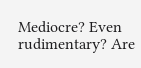Mediocre? Even rudimentary? Are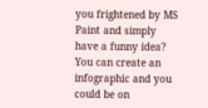you frightened by MS Paint and simply have a funny idea? You can create an infographic and you could be on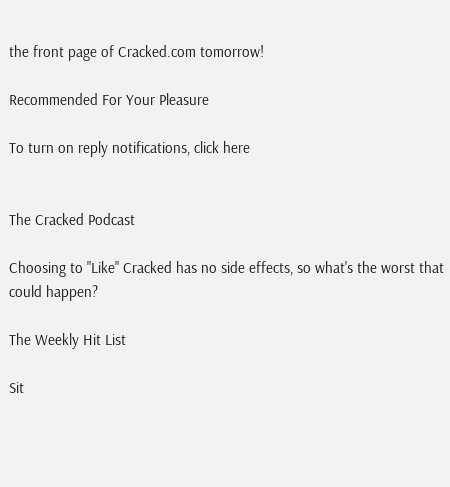the front page of Cracked.com tomorrow!

Recommended For Your Pleasure

To turn on reply notifications, click here


The Cracked Podcast

Choosing to "Like" Cracked has no side effects, so what's the worst that could happen?

The Weekly Hit List

Sit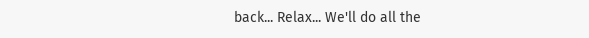back... Relax... We'll do all the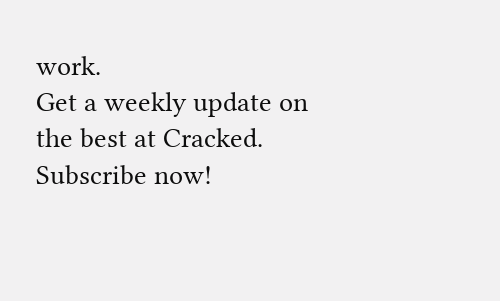work.
Get a weekly update on the best at Cracked. Subscribe now!